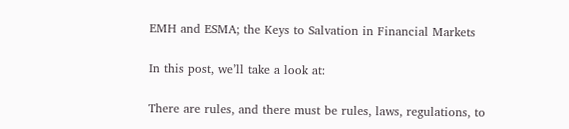EMH and ESMA; the Keys to Salvation in Financial Markets

In this post, we’ll take a look at:

There are rules, and there must be rules, laws, regulations, to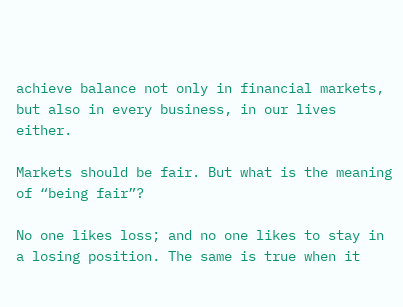achieve balance not only in financial markets, but also in every business, in our lives either.

Markets should be fair. But what is the meaning of “being fair”?

No one likes loss; and no one likes to stay in a losing position. The same is true when it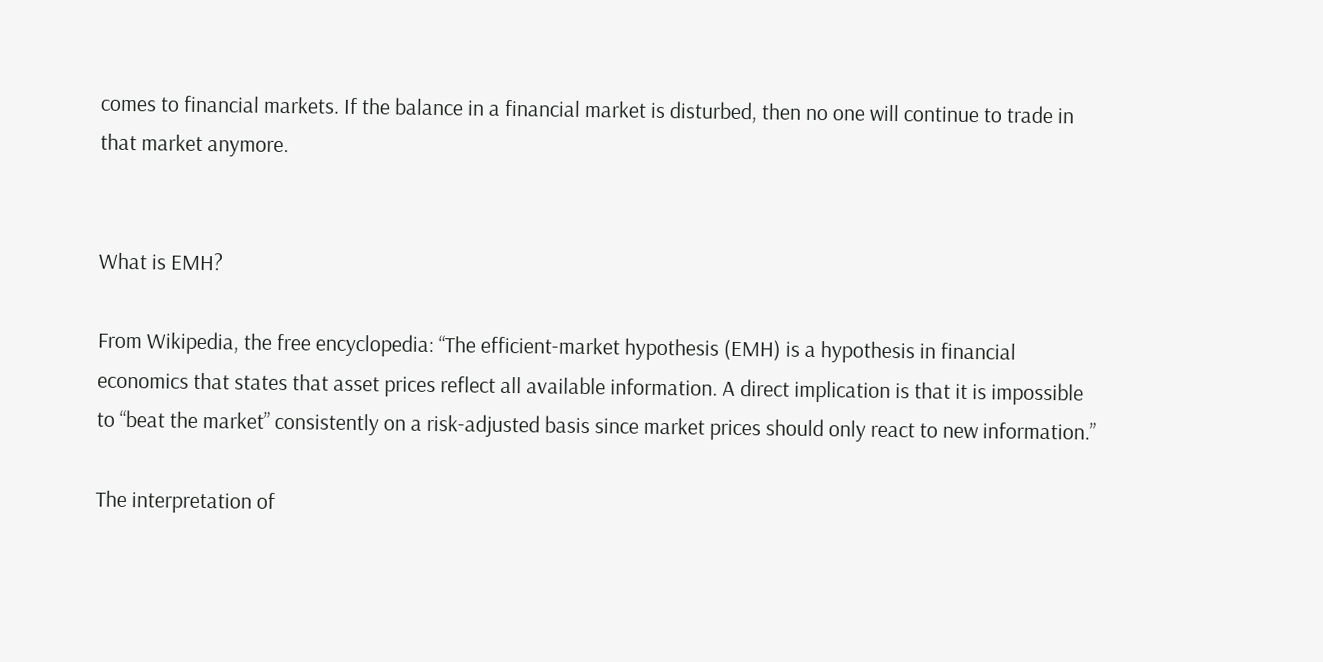comes to financial markets. If the balance in a financial market is disturbed, then no one will continue to trade in that market anymore.


What is EMH?

From Wikipedia, the free encyclopedia: “The efficient-market hypothesis (EMH) is a hypothesis in financial economics that states that asset prices reflect all available information. A direct implication is that it is impossible to “beat the market” consistently on a risk-adjusted basis since market prices should only react to new information.”

The interpretation of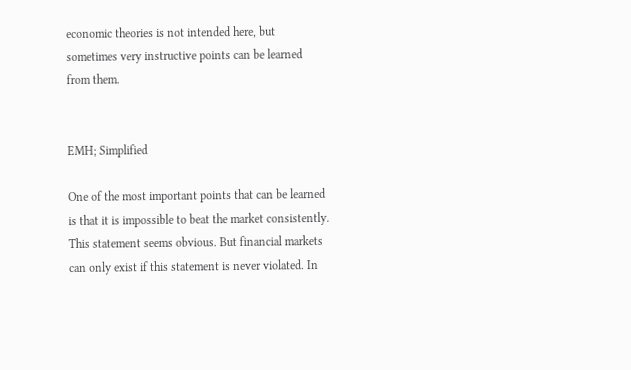economic theories is not intended here, but sometimes very instructive points can be learned from them.


EMH; Simplified

One of the most important points that can be learned is that it is impossible to beat the market consistently. This statement seems obvious. But financial markets can only exist if this statement is never violated. In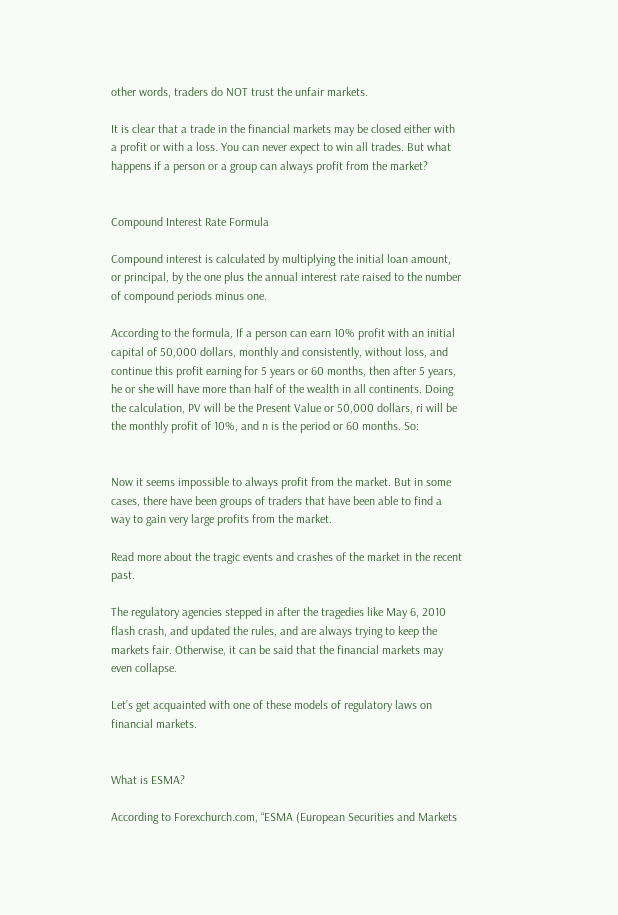other words, traders do NOT trust the unfair markets.

It is clear that a trade in the financial markets may be closed either with a profit or with a loss. You can never expect to win all trades. But what happens if a person or a group can always profit from the market?


Compound Interest Rate Formula

Compound interest is calculated by multiplying the initial loan amount, or principal, by the one plus the annual interest rate raised to the number of compound periods minus one.

According to the formula, If a person can earn 10% profit with an initial capital of 50,000 dollars, monthly and consistently, without loss, and continue this profit earning for 5 years or 60 months, then after 5 years, he or she will have more than half of the wealth in all continents. Doing the calculation, PV will be the Present Value or 50,000 dollars, ri will be the monthly profit of 10%, and n is the period or 60 months. So:


Now it seems impossible to always profit from the market. But in some cases, there have been groups of traders that have been able to find a way to gain very large profits from the market.

Read more about the tragic events and crashes of the market in the recent past.

The regulatory agencies stepped in after the tragedies like May 6, 2010 flash crash, and updated the rules, and are always trying to keep the markets fair. Otherwise, it can be said that the financial markets may even collapse.

Let’s get acquainted with one of these models of regulatory laws on financial markets.


What is ESMA?

According to Forexchurch.com, “ESMA (European Securities and Markets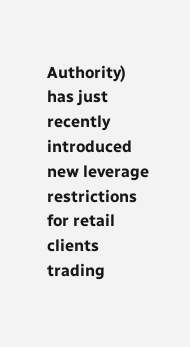Authority) has just recently introduced new leverage restrictions for retail clients trading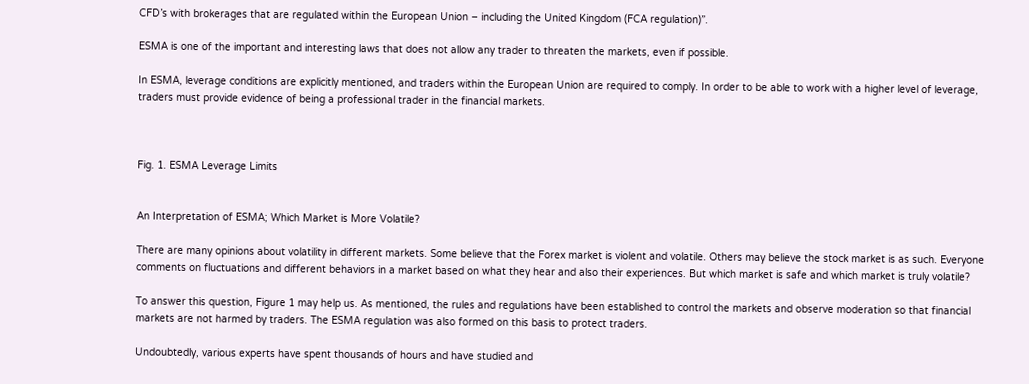CFD’s with brokerages that are regulated within the European Union – including the United Kingdom (FCA regulation)”.

ESMA is one of the important and interesting laws that does not allow any trader to threaten the markets, even if possible.

In ESMA, leverage conditions are explicitly mentioned, and traders within the European Union are required to comply. In order to be able to work with a higher level of leverage, traders must provide evidence of being a professional trader in the financial markets.



Fig. 1. ESMA Leverage Limits


An Interpretation of ESMA; Which Market is More Volatile?

There are many opinions about volatility in different markets. Some believe that the Forex market is violent and volatile. Others may believe the stock market is as such. Everyone comments on fluctuations and different behaviors in a market based on what they hear and also their experiences. But which market is safe and which market is truly volatile?

To answer this question, Figure 1 may help us. As mentioned, the rules and regulations have been established to control the markets and observe moderation so that financial markets are not harmed by traders. The ESMA regulation was also formed on this basis to protect traders.

Undoubtedly, various experts have spent thousands of hours and have studied and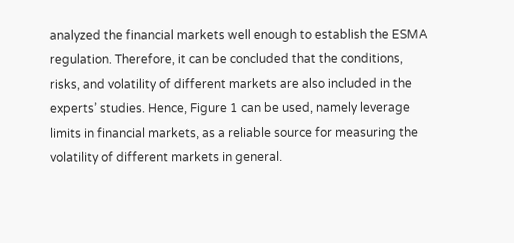analyzed the financial markets well enough to establish the ESMA regulation. Therefore, it can be concluded that the conditions, risks, and volatility of different markets are also included in the experts’ studies. Hence, Figure 1 can be used, namely leverage limits in financial markets, as a reliable source for measuring the volatility of different markets in general.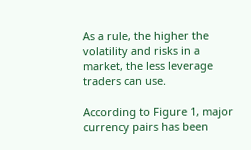As a rule, the higher the volatility and risks in a market, the less leverage traders can use.

According to Figure 1, major currency pairs has been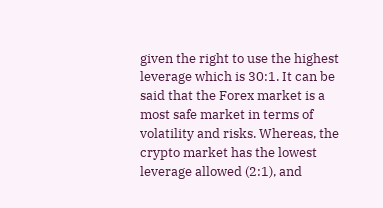given the right to use the highest leverage which is 30:1. It can be said that the Forex market is a most safe market in terms of volatility and risks. Whereas, the crypto market has the lowest leverage allowed (2:1), and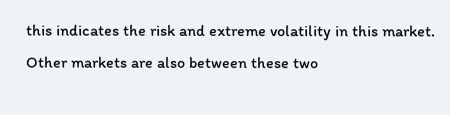this indicates the risk and extreme volatility in this market. Other markets are also between these two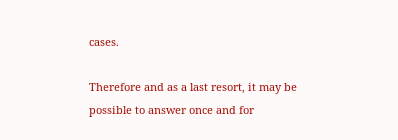cases.

Therefore and as a last resort, it may be possible to answer once and for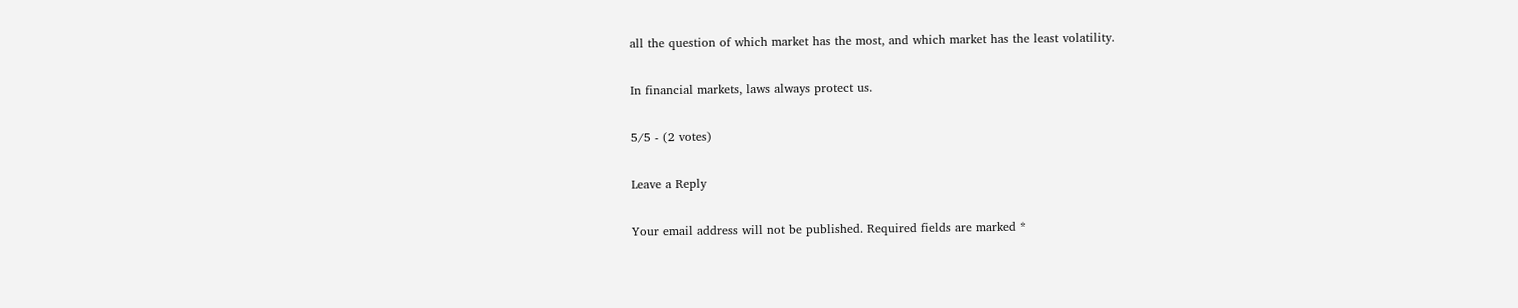all the question of which market has the most, and which market has the least volatility.

In financial markets, laws always protect us.

5/5 - (2 votes)

Leave a Reply

Your email address will not be published. Required fields are marked *